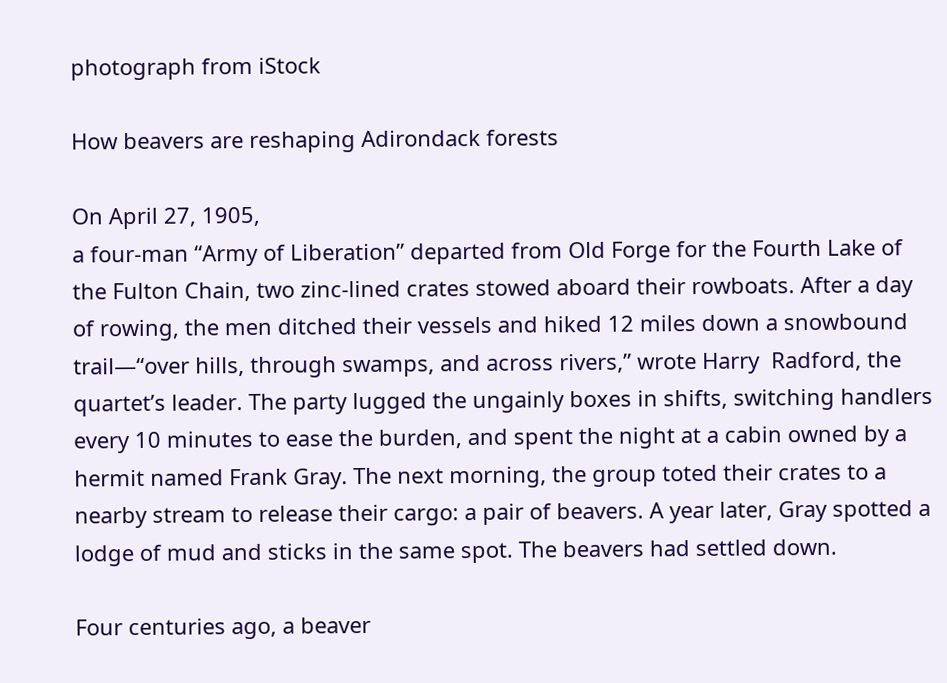photograph from iStock

How beavers are reshaping Adirondack forests

On April 27, 1905,
a four-man “Army of Liberation” departed from Old Forge for the Fourth Lake of the Fulton Chain, two zinc-lined crates stowed aboard their rowboats. After a day of rowing, the men ditched their vessels and hiked 12 miles down a snowbound trail—“over hills, through swamps, and across rivers,” wrote Harry  Radford, the quartet’s leader. The party lugged the ungainly boxes in shifts, switching handlers every 10 minutes to ease the burden, and spent the night at a cabin owned by a hermit named Frank Gray. The next morning, the group toted their crates to a nearby stream to release their cargo: a pair of beavers. A year later, Gray spotted a lodge of mud and sticks in the same spot. The beavers had settled down.

Four centuries ago, a beaver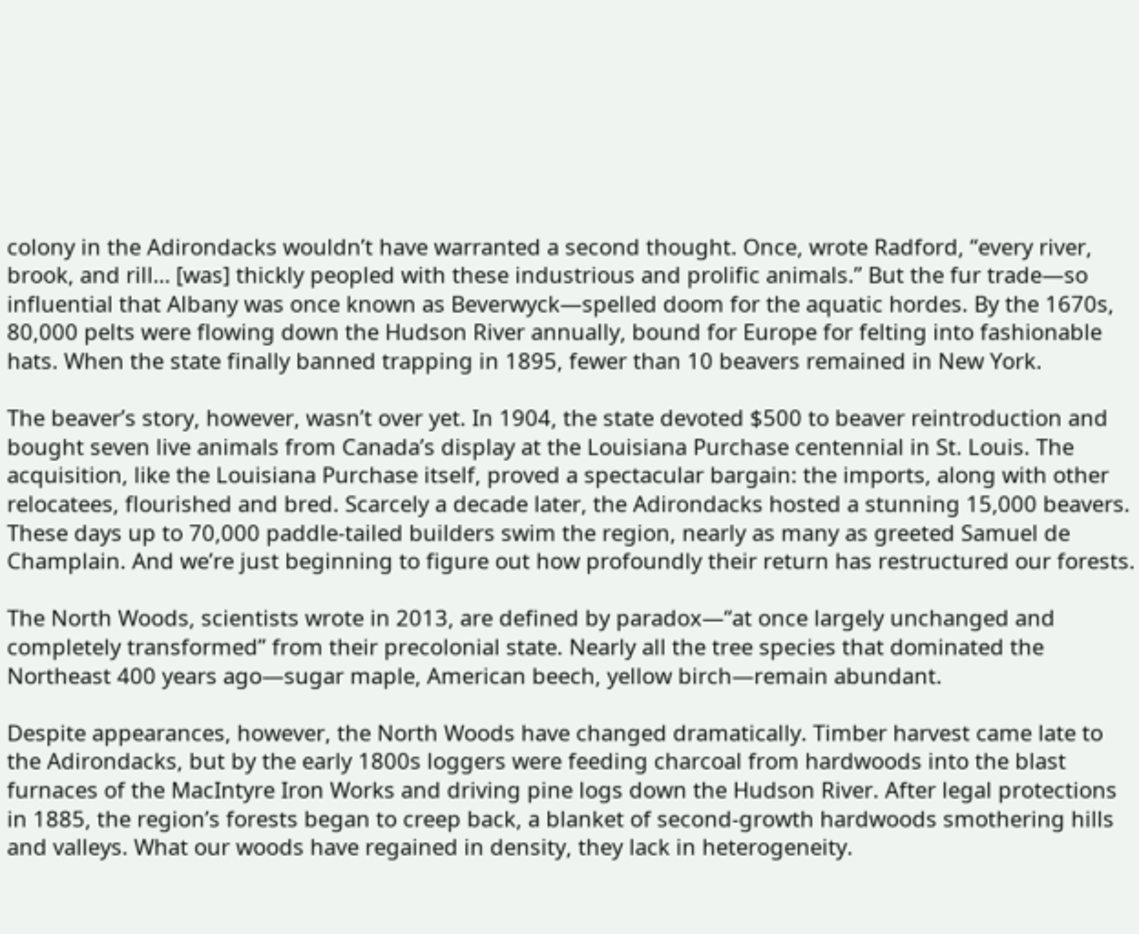colony in the Adirondacks wouldn’t have warranted a second thought. Once, wrote Radford, “every river, brook, and rill… [was] thickly peopled with these industrious and prolific animals.” But the fur trade—so influential that Albany was once known as Beverwyck—spelled doom for the aquatic hordes. By the 1670s, 80,000 pelts were flowing down the Hudson River annually, bound for Europe for felting into fashionable hats. When the state finally banned trapping in 1895, fewer than 10 beavers remained in New York.

The beaver’s story, however, wasn’t over yet. In 1904, the state devoted $500 to beaver reintroduction and bought seven live animals from Canada’s display at the Louisiana Purchase centennial in St. Louis. The acquisition, like the Louisiana Purchase itself, proved a spectacular bargain: the imports, along with other relocatees, flourished and bred. Scarcely a decade later, the Adirondacks hosted a stunning 15,000 beavers. These days up to 70,000 paddle-tailed builders swim the region, nearly as many as greeted Samuel de Champlain. And we’re just beginning to figure out how profoundly their return has restructured our forests.

The North Woods, scientists wrote in 2013, are defined by paradox—“at once largely unchanged and completely transformed” from their precolonial state. Nearly all the tree species that dominated the Northeast 400 years ago—sugar maple, American beech, yellow birch—remain abundant.

Despite appearances, however, the North Woods have changed dramatically. Timber harvest came late to the Adirondacks, but by the early 1800s loggers were feeding charcoal from hardwoods into the blast furnaces of the MacIntyre Iron Works and driving pine logs down the Hudson River. After legal protections in 1885, the region’s forests began to creep back, a blanket of second-growth hardwoods smothering hills and valleys. What our woods have regained in density, they lack in heterogeneity.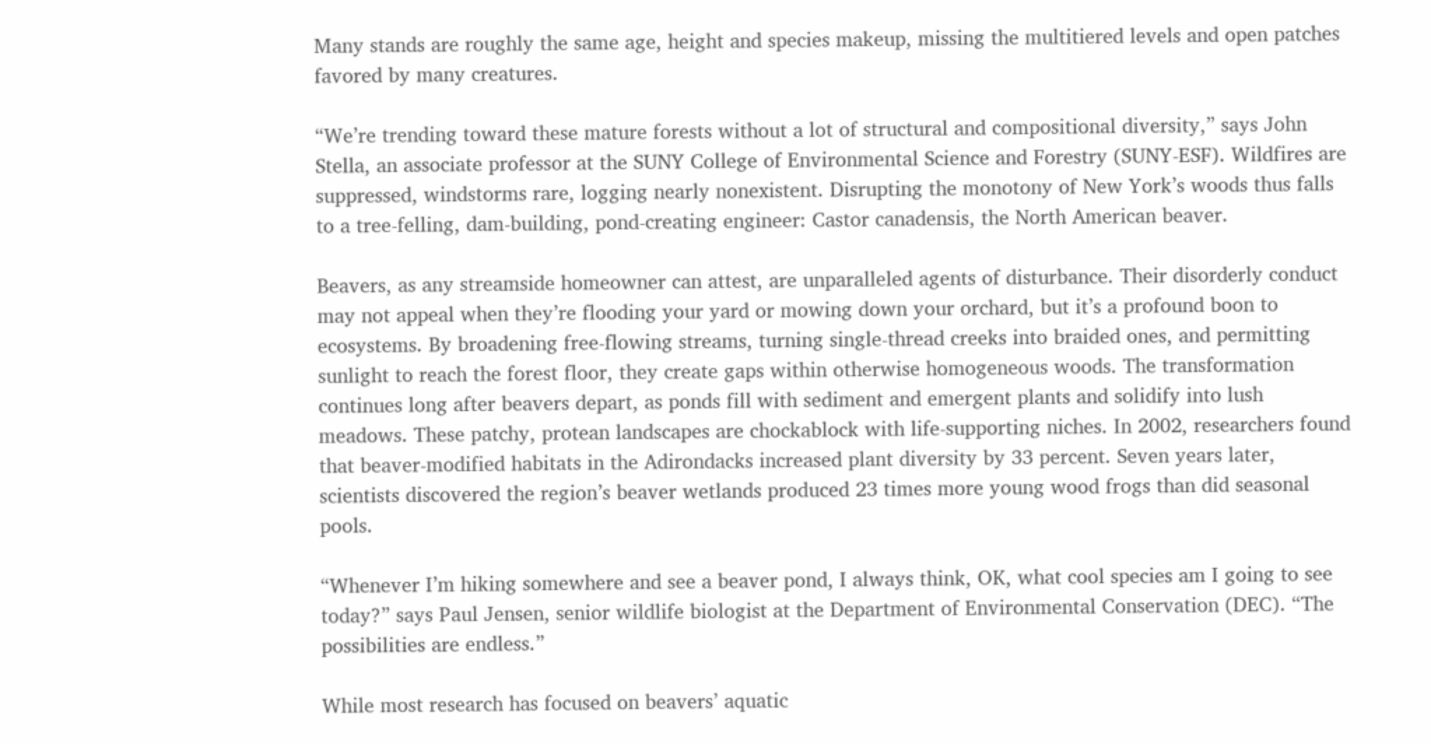Many stands are roughly the same age, height and species makeup, missing the multitiered levels and open patches favored by many creatures.

“We’re trending toward these mature forests without a lot of structural and compositional diversity,” says John Stella, an associate professor at the SUNY College of Environmental Science and Forestry (SUNY-ESF). Wildfires are suppressed, windstorms rare, logging nearly nonexistent. Disrupting the monotony of New York’s woods thus falls to a tree-felling, dam-building, pond-creating engineer: Castor canadensis, the North American beaver.

Beavers, as any streamside homeowner can attest, are unparalleled agents of disturbance. Their disorderly conduct may not appeal when they’re flooding your yard or mowing down your orchard, but it’s a profound boon to ecosystems. By broadening free-flowing streams, turning single-thread creeks into braided ones, and permitting sunlight to reach the forest floor, they create gaps within otherwise homogeneous woods. The transformation continues long after beavers depart, as ponds fill with sediment and emergent plants and solidify into lush meadows. These patchy, protean landscapes are chockablock with life-supporting niches. In 2002, researchers found that beaver-modified habitats in the Adirondacks increased plant diversity by 33 percent. Seven years later, scientists discovered the region’s beaver wetlands produced 23 times more young wood frogs than did seasonal pools.

“Whenever I’m hiking somewhere and see a beaver pond, I always think, OK, what cool species am I going to see today?” says Paul Jensen, senior wildlife biologist at the Department of Environmental Conservation (DEC). “The possibilities are endless.”

While most research has focused on beavers’ aquatic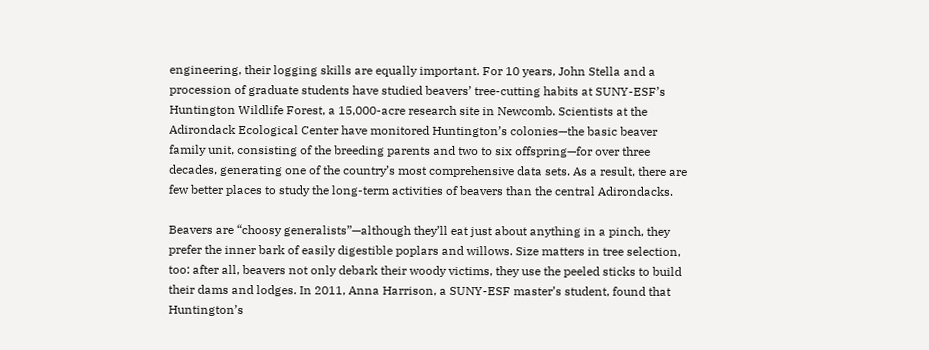engineering, their logging skills are equally important. For 10 years, John Stella and a procession of graduate students have studied beavers’ tree-cutting habits at SUNY-ESF’s Huntington Wildlife Forest, a 15,000-acre research site in Newcomb. Scientists at the Adirondack Ecological Center have monitored Huntington’s colonies—the basic beaver family unit, consisting of the breeding parents and two to six offspring—for over three decades, generating one of the country’s most comprehensive data sets. As a result, there are few better places to study the long-term activities of beavers than the central Adirondacks.

Beavers are “choosy generalists”—although they’ll eat just about anything in a pinch, they prefer the inner bark of easily digestible poplars and willows. Size matters in tree selection, too: after all, beavers not only debark their woody victims, they use the peeled sticks to build their dams and lodges. In 2011, Anna Harrison, a SUNY-ESF master’s student, found that Huntington’s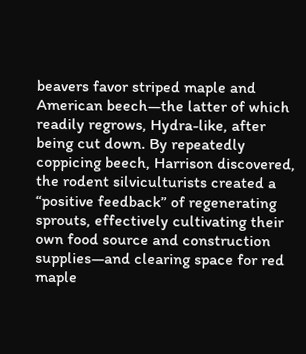beavers favor striped maple and American beech—the latter of which readily regrows, Hydra-like, after being cut down. By repeatedly coppicing beech, Harrison discovered, the rodent silviculturists created a “positive feedback” of regenerating sprouts, effectively cultivating their own food source and construction supplies—and clearing space for red maple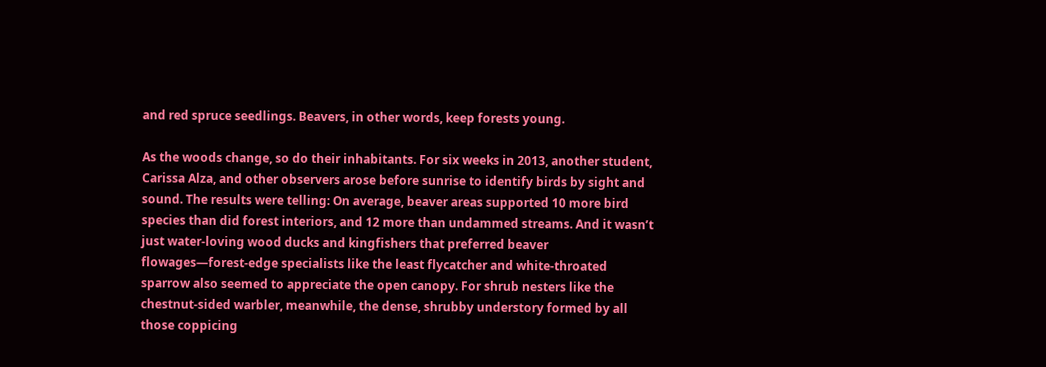and red spruce seedlings. Beavers, in other words, keep forests young.

As the woods change, so do their inhabitants. For six weeks in 2013, another student, Carissa Alza, and other observers arose before sunrise to identify birds by sight and sound. The results were telling: On average, beaver areas supported 10 more bird species than did forest interiors, and 12 more than undammed streams. And it wasn’t just water-loving wood ducks and kingfishers that preferred beaver flowages—forest-edge specialists like the least flycatcher and white-throated sparrow also seemed to appreciate the open canopy. For shrub nesters like the chestnut-sided warbler, meanwhile, the dense, shrubby understory formed by all those coppicing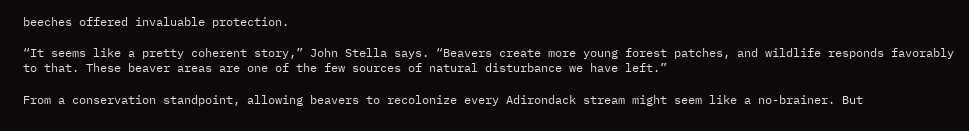beeches offered invaluable protection.

“It seems like a pretty coherent story,” John Stella says. “Beavers create more young forest patches, and wildlife responds favorably to that. These beaver areas are one of the few sources of natural disturbance we have left.”

From a conservation standpoint, allowing beavers to recolonize every Adirondack stream might seem like a no-brainer. But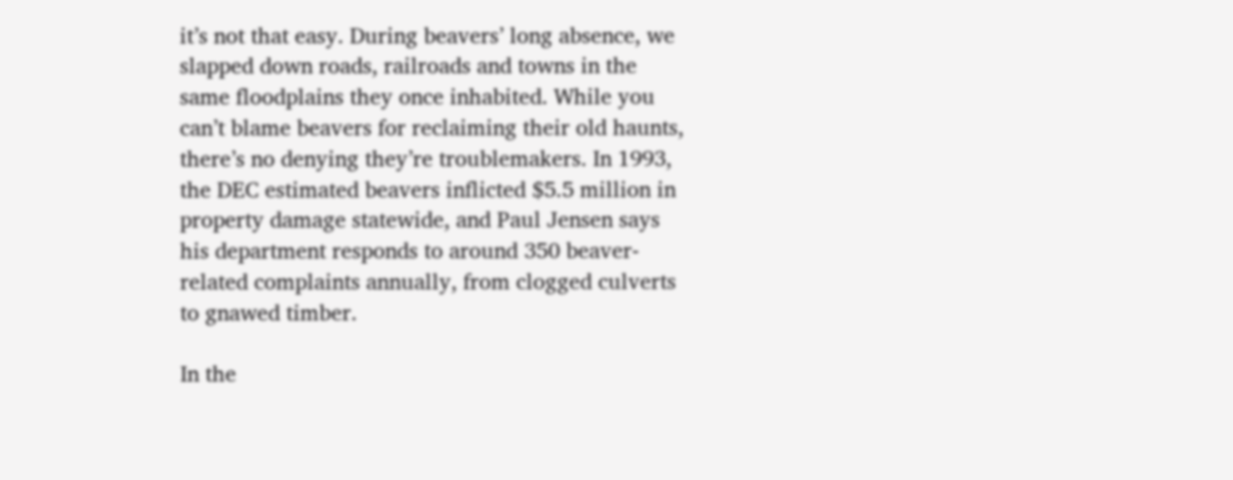it’s not that easy. During beavers’ long absence, we slapped down roads, railroads and towns in the same floodplains they once inhabited. While you can’t blame beavers for reclaiming their old haunts, there’s no denying they’re troublemakers. In 1993, the DEC estimated beavers inflicted $5.5 million in property damage statewide, and Paul Jensen says his department responds to around 350 beaver-related complaints annually, from clogged culverts to gnawed timber.

In the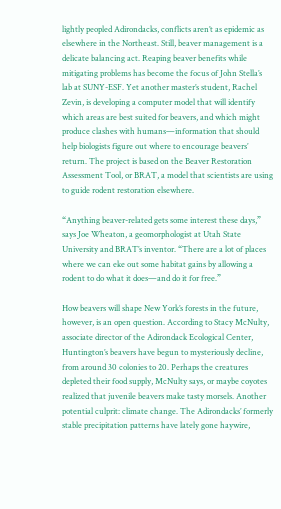lightly peopled Adirondacks, conflicts aren’t as epidemic as elsewhere in the Northeast. Still, beaver management is a delicate balancing act. Reaping beaver benefits while mitigating problems has become the focus of John Stella’s lab at SUNY-ESF. Yet another master’s student, Rachel Zevin, is developing a computer model that will identify which areas are best suited for beavers, and which might produce clashes with humans—information that should help biologists figure out where to encourage beavers’ return. The project is based on the Beaver Restoration Assessment Tool, or BRAT, a model that scientists are using to guide rodent restoration elsewhere.

“Anything beaver-related gets some interest these days,” says Joe Wheaton, a geomorphologist at Utah State University and BRAT’s inventor. “There are a lot of places where we can eke out some habitat gains by allowing a rodent to do what it does—and do it for free.”

How beavers will shape New York’s forests in the future, however, is an open question. According to Stacy McNulty, associate director of the Adirondack Ecological Center, Huntington’s beavers have begun to mysteriously decline, from around 30 colonies to 20. Perhaps the creatures depleted their food supply, McNulty says, or maybe coyotes realized that juvenile beavers make tasty morsels. Another potential culprit: climate change. The Adirondacks’ formerly stable precipitation patterns have lately gone haywire,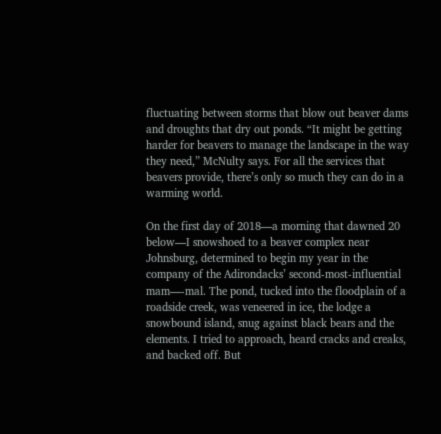fluctuating between storms that blow out beaver dams and droughts that dry out ponds. “It might be getting harder for beavers to manage the landscape in the way they need,” McNulty says. For all the services that beavers provide, there’s only so much they can do in a warming world.

On the first day of 2018—a morning that dawned 20 below—I snowshoed to a beaver complex near Johnsburg, determined to begin my year in the company of the Adirondacks’ second-most-influential mam—-mal. The pond, tucked into the floodplain of a roadside creek, was veneered in ice, the lodge a snowbound island, snug against black bears and the elements. I tried to approach, heard cracks and creaks, and backed off. But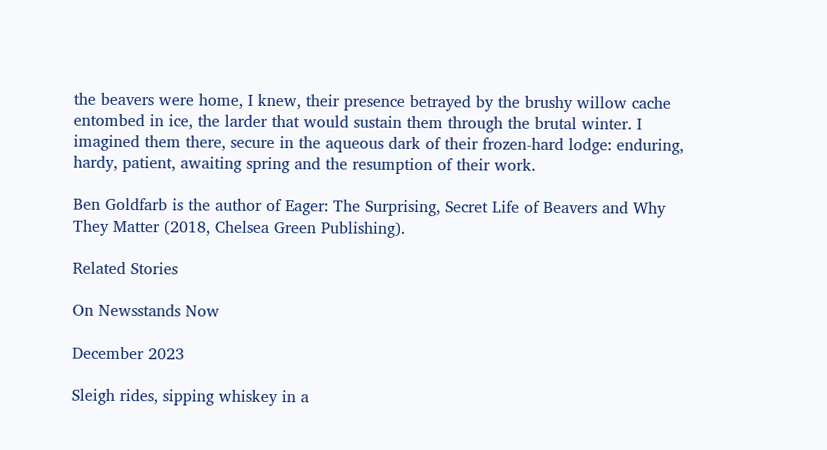the beavers were home, I knew, their presence betrayed by the brushy willow cache entombed in ice, the larder that would sustain them through the brutal winter. I imagined them there, secure in the aqueous dark of their frozen-hard lodge: enduring, hardy, patient, awaiting spring and the resumption of their work.

Ben Goldfarb is the author of Eager: The Surprising, Secret Life of Beavers and Why They Matter (2018, Chelsea Green Publishing).

Related Stories

On Newsstands Now

December 2023

Sleigh rides, sipping whiskey in a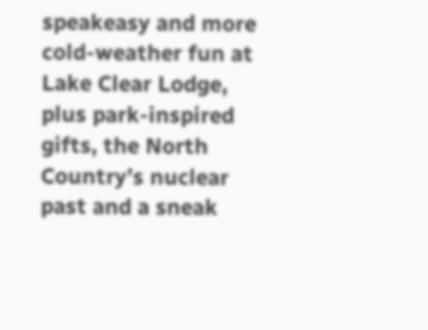speakeasy and more cold-weather fun at Lake Clear Lodge, plus park-inspired gifts, the North Country’s nuclear past and a sneak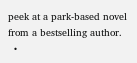peek at a park-based novel from a bestselling author.
  •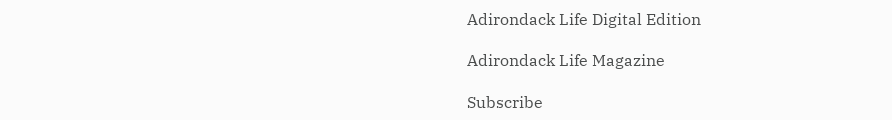Adirondack Life Digital Edition

Adirondack Life Magazine

Subscribe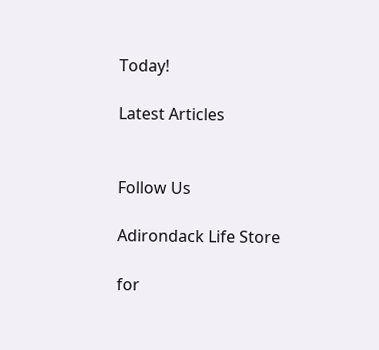Today!

Latest Articles


Follow Us

Adirondack Life Store

for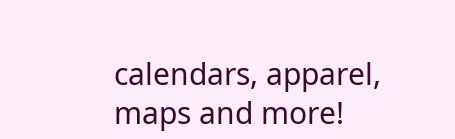calendars, apparel, maps and more!